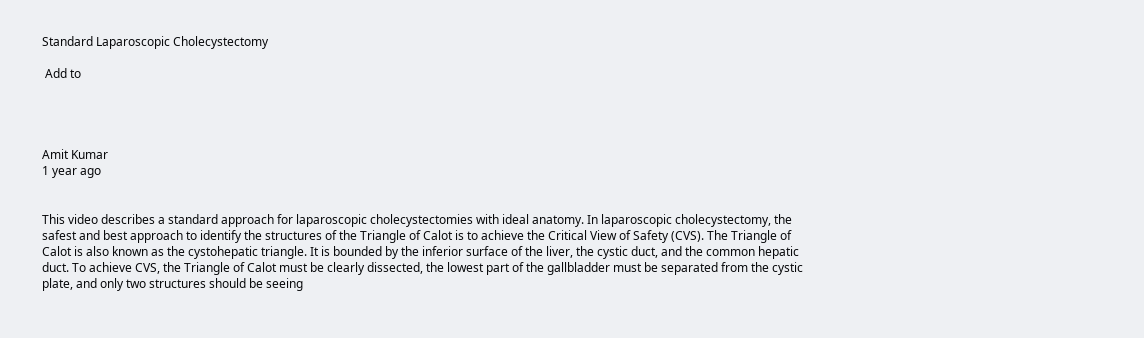Standard Laparoscopic Cholecystectomy

 Add to




Amit Kumar
1 year ago


This video describes a standard approach for laparoscopic cholecystectomies with ideal anatomy. In laparoscopic cholecystectomy, the safest and best approach to identify the structures of the Triangle of Calot is to achieve the Critical View of Safety (CVS). The Triangle of Calot is also known as the cystohepatic triangle. It is bounded by the inferior surface of the liver, the cystic duct, and the common hepatic duct. To achieve CVS, the Triangle of Calot must be clearly dissected, the lowest part of the gallbladder must be separated from the cystic plate, and only two structures should be seeing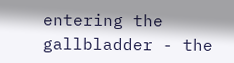entering the gallbladder - the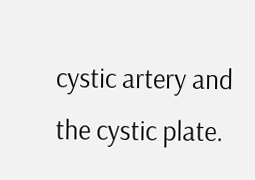cystic artery and the cystic plate.